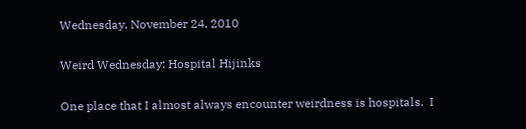Wednesday, November 24, 2010

Weird Wednesday: Hospital Hijinks

One place that I almost always encounter weirdness is hospitals.  I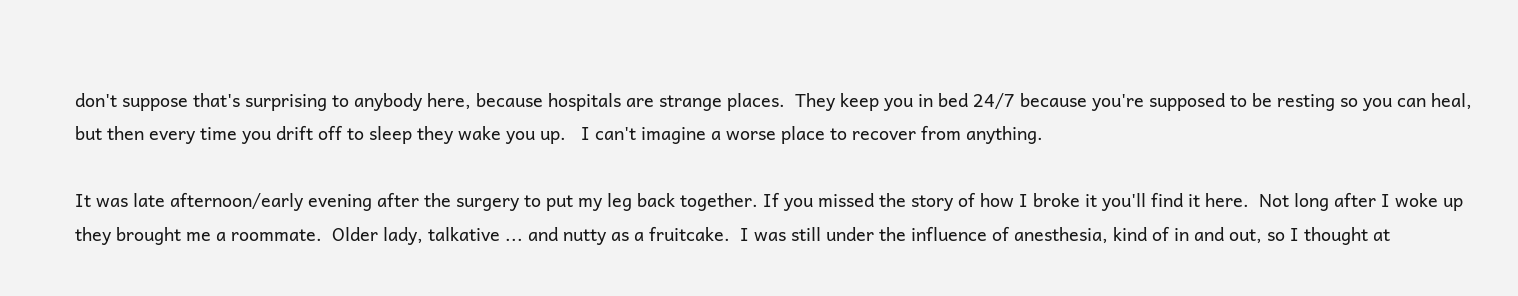don't suppose that's surprising to anybody here, because hospitals are strange places.  They keep you in bed 24/7 because you're supposed to be resting so you can heal, but then every time you drift off to sleep they wake you up.   I can't imagine a worse place to recover from anything.

It was late afternoon/early evening after the surgery to put my leg back together. If you missed the story of how I broke it you'll find it here.  Not long after I woke up they brought me a roommate.  Older lady, talkative ... and nutty as a fruitcake.  I was still under the influence of anesthesia, kind of in and out, so I thought at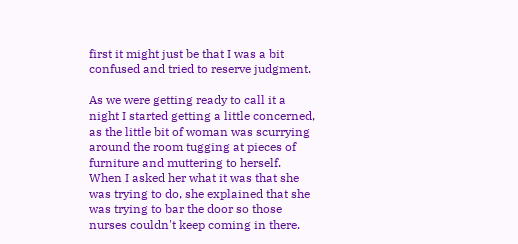first it might just be that I was a bit confused and tried to reserve judgment.

As we were getting ready to call it a night I started getting a little concerned, as the little bit of woman was scurrying around the room tugging at pieces of furniture and muttering to herself.  When I asked her what it was that she was trying to do, she explained that she was trying to bar the door so those nurses couldn't keep coming in there.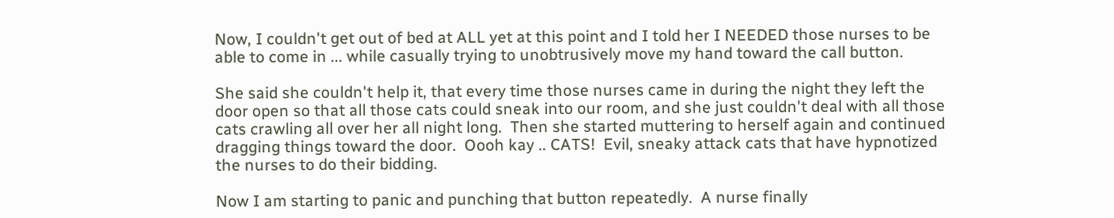Now, I couldn't get out of bed at ALL yet at this point and I told her I NEEDED those nurses to be able to come in ... while casually trying to unobtrusively move my hand toward the call button.

She said she couldn't help it, that every time those nurses came in during the night they left the door open so that all those cats could sneak into our room, and she just couldn't deal with all those cats crawling all over her all night long.  Then she started muttering to herself again and continued dragging things toward the door.  Oooh kay .. CATS!  Evil, sneaky attack cats that have hypnotized the nurses to do their bidding.

Now I am starting to panic and punching that button repeatedly.  A nurse finally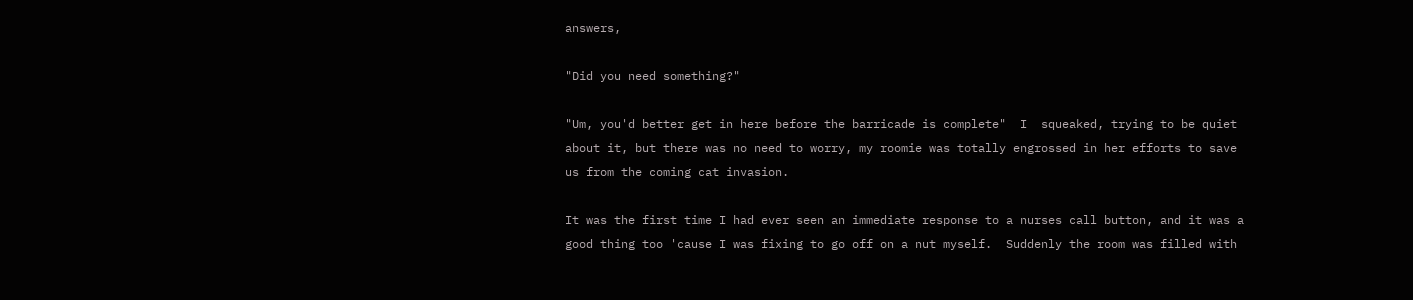answers,

"Did you need something?"

"Um, you'd better get in here before the barricade is complete"  I  squeaked, trying to be quiet about it, but there was no need to worry, my roomie was totally engrossed in her efforts to save us from the coming cat invasion.

It was the first time I had ever seen an immediate response to a nurses call button, and it was a good thing too 'cause I was fixing to go off on a nut myself.  Suddenly the room was filled with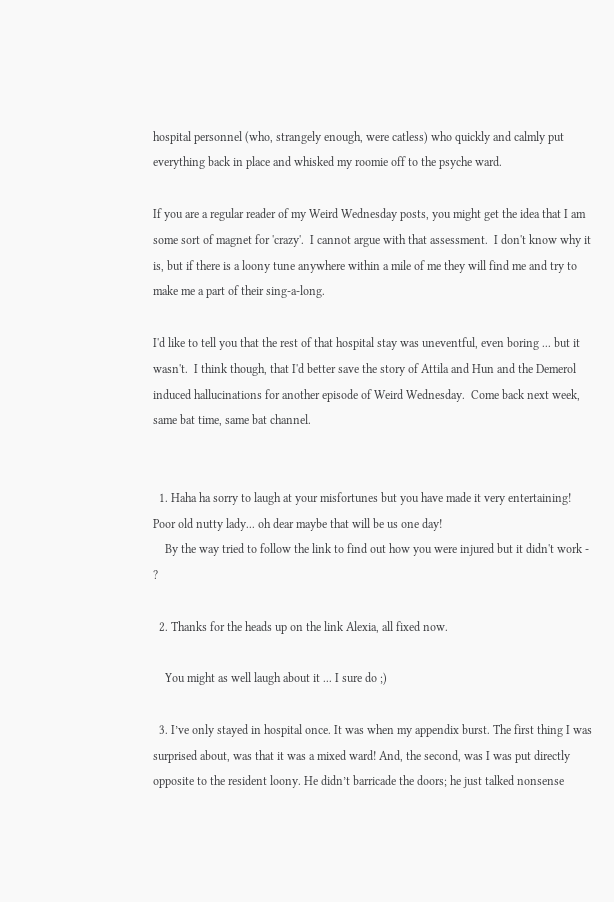hospital personnel (who, strangely enough, were catless) who quickly and calmly put everything back in place and whisked my roomie off to the psyche ward.

If you are a regular reader of my Weird Wednesday posts, you might get the idea that I am some sort of magnet for 'crazy'.  I cannot argue with that assessment.  I don't know why it is, but if there is a loony tune anywhere within a mile of me they will find me and try to make me a part of their sing-a-long.

I'd like to tell you that the rest of that hospital stay was uneventful, even boring ... but it wasn't.  I think though, that I'd better save the story of Attila and Hun and the Demerol induced hallucinations for another episode of Weird Wednesday.  Come back next week, same bat time, same bat channel.


  1. Haha ha sorry to laugh at your misfortunes but you have made it very entertaining! Poor old nutty lady... oh dear maybe that will be us one day!
    By the way tried to follow the link to find out how you were injured but it didn't work - ?

  2. Thanks for the heads up on the link Alexia, all fixed now.

    You might as well laugh about it ... I sure do ;)

  3. I’ve only stayed in hospital once. It was when my appendix burst. The first thing I was surprised about, was that it was a mixed ward! And, the second, was I was put directly opposite to the resident loony. He didn’t barricade the doors; he just talked nonsense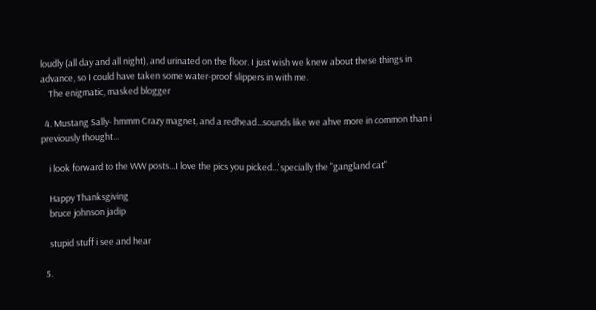loudly (all day and all night), and urinated on the floor. I just wish we knew about these things in advance, so I could have taken some water-proof slippers in with me.
    The enigmatic, masked blogger

  4. Mustang Sally- hmmm Crazy magnet, and a redhead...sounds like we ahve more in common than i previously thought...

    i look forward to the WW posts...I love the pics you picked...'specially the "gangland cat"

    Happy Thanksgiving
    bruce johnson jadip

    stupid stuff i see and hear

  5.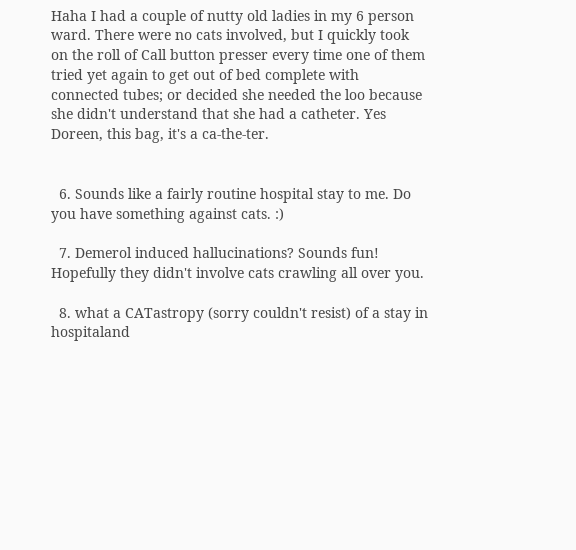Haha I had a couple of nutty old ladies in my 6 person ward. There were no cats involved, but I quickly took on the roll of Call button presser every time one of them tried yet again to get out of bed complete with connected tubes; or decided she needed the loo because she didn't understand that she had a catheter. Yes Doreen, this bag, it's a ca-the-ter.


  6. Sounds like a fairly routine hospital stay to me. Do you have something against cats. :)

  7. Demerol induced hallucinations? Sounds fun! Hopefully they didn't involve cats crawling all over you.

  8. what a CATastropy (sorry couldn't resist) of a stay in hospitaland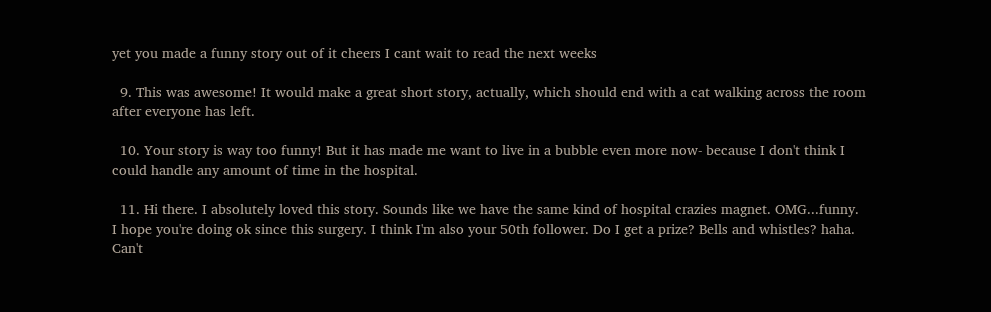yet you made a funny story out of it cheers I cant wait to read the next weeks

  9. This was awesome! It would make a great short story, actually, which should end with a cat walking across the room after everyone has left.

  10. Your story is way too funny! But it has made me want to live in a bubble even more now- because I don't think I could handle any amount of time in the hospital.

  11. Hi there. I absolutely loved this story. Sounds like we have the same kind of hospital crazies magnet. OMG...funny. I hope you're doing ok since this surgery. I think I'm also your 50th follower. Do I get a prize? Bells and whistles? haha. Can't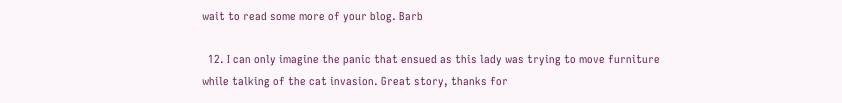wait to read some more of your blog. Barb

  12. I can only imagine the panic that ensued as this lady was trying to move furniture while talking of the cat invasion. Great story, thanks for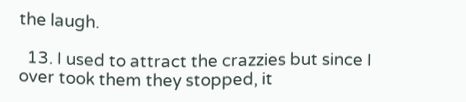the laugh.

  13. I used to attract the crazzies but since I over took them they stopped, it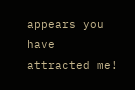appears you have attracted me!